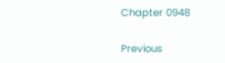Chapter 0948

Previous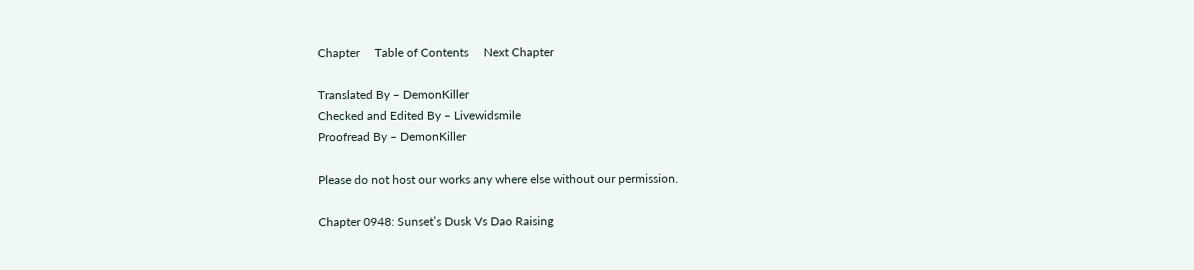Chapter     Table of Contents     Next Chapter

Translated By – DemonKiller
Checked and Edited By – Livewidsmile
Proofread By – DemonKiller

Please do not host our works any where else without our permission.

Chapter 0948: Sunset’s Dusk Vs Dao Raising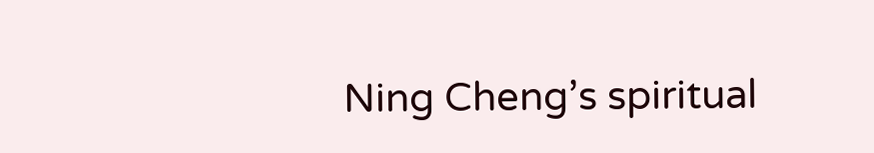Ning Cheng’s spiritual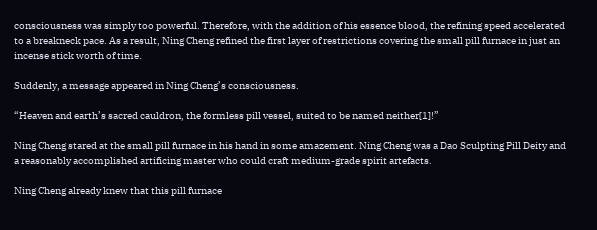consciousness was simply too powerful. Therefore, with the addition of his essence blood, the refining speed accelerated to a breakneck pace. As a result, Ning Cheng refined the first layer of restrictions covering the small pill furnace in just an incense stick worth of time.

Suddenly, a message appeared in Ning Cheng’s consciousness.

“Heaven and earth’s sacred cauldron, the formless pill vessel, suited to be named neither[1]!”

Ning Cheng stared at the small pill furnace in his hand in some amazement. Ning Cheng was a Dao Sculpting Pill Deity and a reasonably accomplished artificing master who could craft medium-grade spirit artefacts.

Ning Cheng already knew that this pill furnace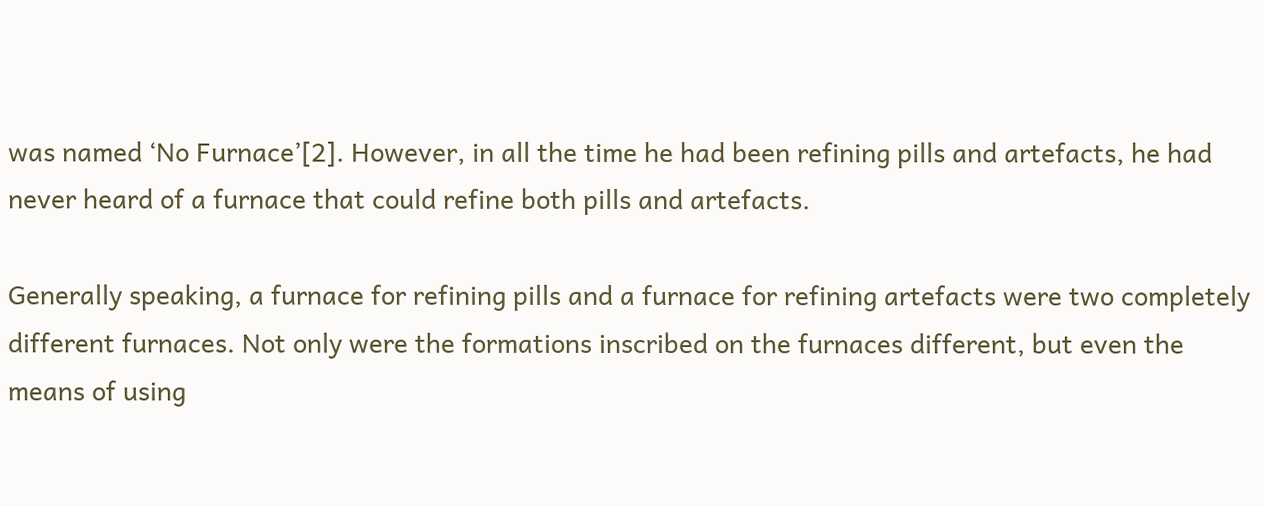was named ‘No Furnace’[2]. However, in all the time he had been refining pills and artefacts, he had never heard of a furnace that could refine both pills and artefacts.

Generally speaking, a furnace for refining pills and a furnace for refining artefacts were two completely different furnaces. Not only were the formations inscribed on the furnaces different, but even the means of using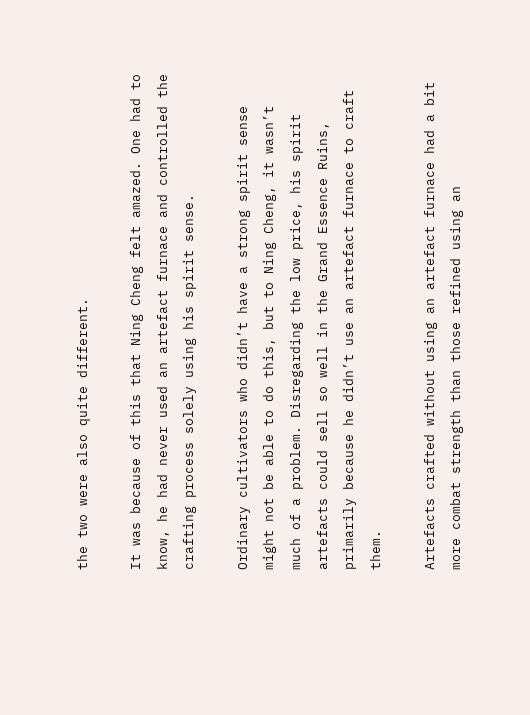the two were also quite different.

It was because of this that Ning Cheng felt amazed. One had to know, he had never used an artefact furnace and controlled the crafting process solely using his spirit sense.

Ordinary cultivators who didn’t have a strong spirit sense might not be able to do this, but to Ning Cheng, it wasn’t much of a problem. Disregarding the low price, his spirit artefacts could sell so well in the Grand Essence Ruins, primarily because he didn’t use an artefact furnace to craft them.

Artefacts crafted without using an artefact furnace had a bit more combat strength than those refined using an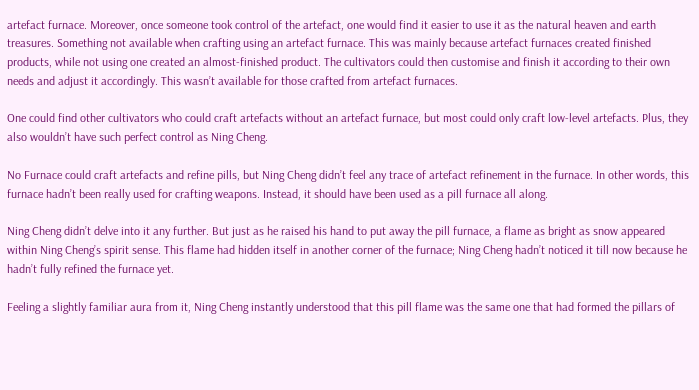artefact furnace. Moreover, once someone took control of the artefact, one would find it easier to use it as the natural heaven and earth treasures. Something not available when crafting using an artefact furnace. This was mainly because artefact furnaces created finished products, while not using one created an almost-finished product. The cultivators could then customise and finish it according to their own needs and adjust it accordingly. This wasn’t available for those crafted from artefact furnaces.

One could find other cultivators who could craft artefacts without an artefact furnace, but most could only craft low-level artefacts. Plus, they also wouldn’t have such perfect control as Ning Cheng.

No Furnace could craft artefacts and refine pills, but Ning Cheng didn’t feel any trace of artefact refinement in the furnace. In other words, this furnace hadn’t been really used for crafting weapons. Instead, it should have been used as a pill furnace all along.

Ning Cheng didn’t delve into it any further. But just as he raised his hand to put away the pill furnace, a flame as bright as snow appeared within Ning Cheng’s spirit sense. This flame had hidden itself in another corner of the furnace; Ning Cheng hadn’t noticed it till now because he hadn’t fully refined the furnace yet.

Feeling a slightly familiar aura from it, Ning Cheng instantly understood that this pill flame was the same one that had formed the pillars of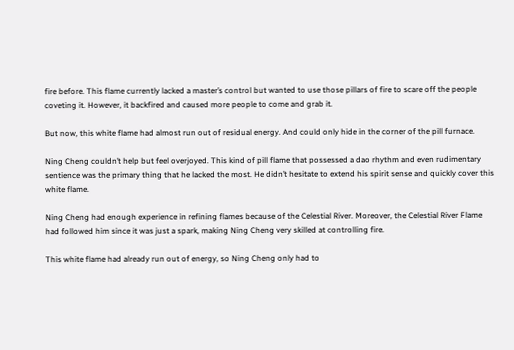fire before. This flame currently lacked a master’s control but wanted to use those pillars of fire to scare off the people coveting it. However, it backfired and caused more people to come and grab it.

But now, this white flame had almost run out of residual energy. And could only hide in the corner of the pill furnace.

Ning Cheng couldn’t help but feel overjoyed. This kind of pill flame that possessed a dao rhythm and even rudimentary sentience was the primary thing that he lacked the most. He didn’t hesitate to extend his spirit sense and quickly cover this white flame.

Ning Cheng had enough experience in refining flames because of the Celestial River. Moreover, the Celestial River Flame had followed him since it was just a spark, making Ning Cheng very skilled at controlling fire.

This white flame had already run out of energy, so Ning Cheng only had to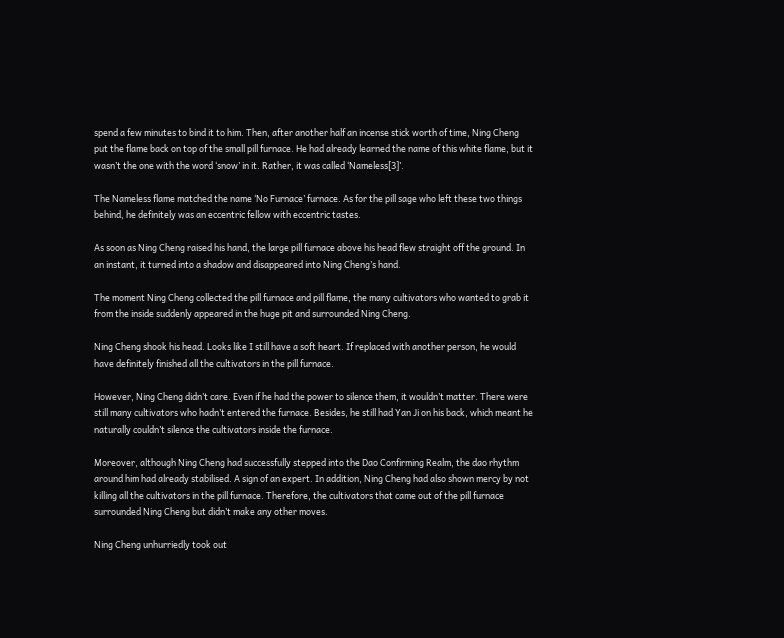spend a few minutes to bind it to him. Then, after another half an incense stick worth of time, Ning Cheng put the flame back on top of the small pill furnace. He had already learned the name of this white flame, but it wasn’t the one with the word ‘snow’ in it. Rather, it was called ‘Nameless[3]’.

The Nameless flame matched the name ‘No Furnace’ furnace. As for the pill sage who left these two things behind, he definitely was an eccentric fellow with eccentric tastes.

As soon as Ning Cheng raised his hand, the large pill furnace above his head flew straight off the ground. In an instant, it turned into a shadow and disappeared into Ning Cheng’s hand.

The moment Ning Cheng collected the pill furnace and pill flame, the many cultivators who wanted to grab it from the inside suddenly appeared in the huge pit and surrounded Ning Cheng.

Ning Cheng shook his head. Looks like I still have a soft heart. If replaced with another person, he would have definitely finished all the cultivators in the pill furnace.

However, Ning Cheng didn’t care. Even if he had the power to silence them, it wouldn’t matter. There were still many cultivators who hadn’t entered the furnace. Besides, he still had Yan Ji on his back, which meant he naturally couldn’t silence the cultivators inside the furnace.

Moreover, although Ning Cheng had successfully stepped into the Dao Confirming Realm, the dao rhythm around him had already stabilised. A sign of an expert. In addition, Ning Cheng had also shown mercy by not killing all the cultivators in the pill furnace. Therefore, the cultivators that came out of the pill furnace surrounded Ning Cheng but didn’t make any other moves.

Ning Cheng unhurriedly took out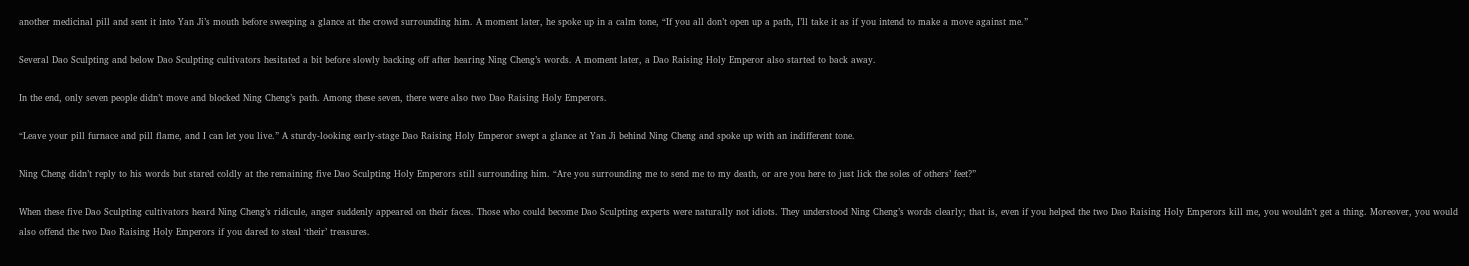another medicinal pill and sent it into Yan Ji’s mouth before sweeping a glance at the crowd surrounding him. A moment later, he spoke up in a calm tone, “If you all don’t open up a path, I’ll take it as if you intend to make a move against me.”

Several Dao Sculpting and below Dao Sculpting cultivators hesitated a bit before slowly backing off after hearing Ning Cheng’s words. A moment later, a Dao Raising Holy Emperor also started to back away.

In the end, only seven people didn’t move and blocked Ning Cheng’s path. Among these seven, there were also two Dao Raising Holy Emperors.

“Leave your pill furnace and pill flame, and I can let you live.” A sturdy-looking early-stage Dao Raising Holy Emperor swept a glance at Yan Ji behind Ning Cheng and spoke up with an indifferent tone.

Ning Cheng didn’t reply to his words but stared coldly at the remaining five Dao Sculpting Holy Emperors still surrounding him. “Are you surrounding me to send me to my death, or are you here to just lick the soles of others’ feet?”

When these five Dao Sculpting cultivators heard Ning Cheng’s ridicule, anger suddenly appeared on their faces. Those who could become Dao Sculpting experts were naturally not idiots. They understood Ning Cheng’s words clearly; that is, even if you helped the two Dao Raising Holy Emperors kill me, you wouldn’t get a thing. Moreover, you would also offend the two Dao Raising Holy Emperors if you dared to steal ‘their’ treasures.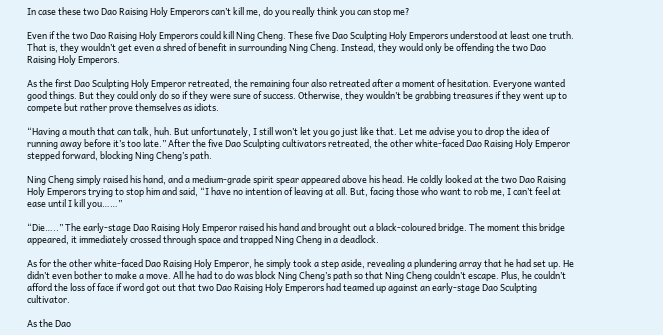In case these two Dao Raising Holy Emperors can’t kill me, do you really think you can stop me?

Even if the two Dao Raising Holy Emperors could kill Ning Cheng. These five Dao Sculpting Holy Emperors understood at least one truth. That is, they wouldn’t get even a shred of benefit in surrounding Ning Cheng. Instead, they would only be offending the two Dao Raising Holy Emperors.

As the first Dao Sculpting Holy Emperor retreated, the remaining four also retreated after a moment of hesitation. Everyone wanted good things. But they could only do so if they were sure of success. Otherwise, they wouldn’t be grabbing treasures if they went up to compete but rather prove themselves as idiots.

“Having a mouth that can talk, huh. But unfortunately, I still won’t let you go just like that. Let me advise you to drop the idea of running away before it’s too late.” After the five Dao Sculpting cultivators retreated, the other white-faced Dao Raising Holy Emperor stepped forward, blocking Ning Cheng’s path.

Ning Cheng simply raised his hand, and a medium-grade spirit spear appeared above his head. He coldly looked at the two Dao Raising Holy Emperors trying to stop him and said, “I have no intention of leaving at all. But, facing those who want to rob me, I can’t feel at ease until I kill you……”

“Die…..” The early-stage Dao Raising Holy Emperor raised his hand and brought out a black-coloured bridge. The moment this bridge appeared, it immediately crossed through space and trapped Ning Cheng in a deadlock.

As for the other white-faced Dao Raising Holy Emperor, he simply took a step aside, revealing a plundering array that he had set up. He didn’t even bother to make a move. All he had to do was block Ning Cheng’s path so that Ning Cheng couldn’t escape. Plus, he couldn’t afford the loss of face if word got out that two Dao Raising Holy Emperors had teamed up against an early-stage Dao Sculpting cultivator.

As the Dao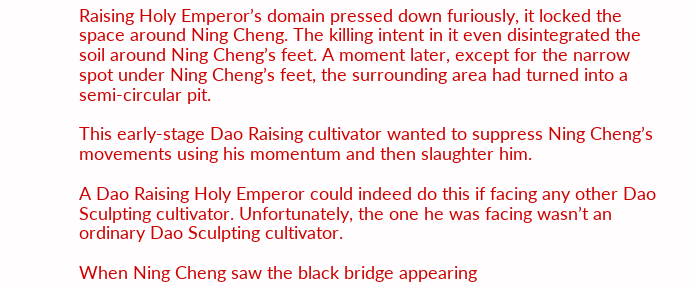Raising Holy Emperor’s domain pressed down furiously, it locked the space around Ning Cheng. The killing intent in it even disintegrated the soil around Ning Cheng’s feet. A moment later, except for the narrow spot under Ning Cheng’s feet, the surrounding area had turned into a semi-circular pit.

This early-stage Dao Raising cultivator wanted to suppress Ning Cheng’s movements using his momentum and then slaughter him.

A Dao Raising Holy Emperor could indeed do this if facing any other Dao Sculpting cultivator. Unfortunately, the one he was facing wasn’t an ordinary Dao Sculpting cultivator.

When Ning Cheng saw the black bridge appearing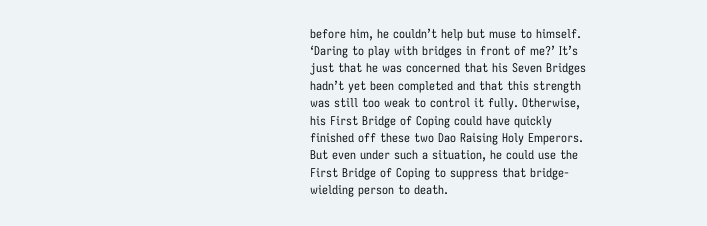before him, he couldn’t help but muse to himself. ‘Daring to play with bridges in front of me?’ It’s just that he was concerned that his Seven Bridges hadn’t yet been completed and that this strength was still too weak to control it fully. Otherwise, his First Bridge of Coping could have quickly finished off these two Dao Raising Holy Emperors. But even under such a situation, he could use the First Bridge of Coping to suppress that bridge-wielding person to death.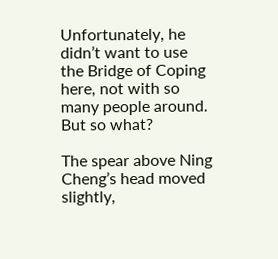Unfortunately, he didn’t want to use the Bridge of Coping here, not with so many people around. But so what?

The spear above Ning Cheng’s head moved slightly,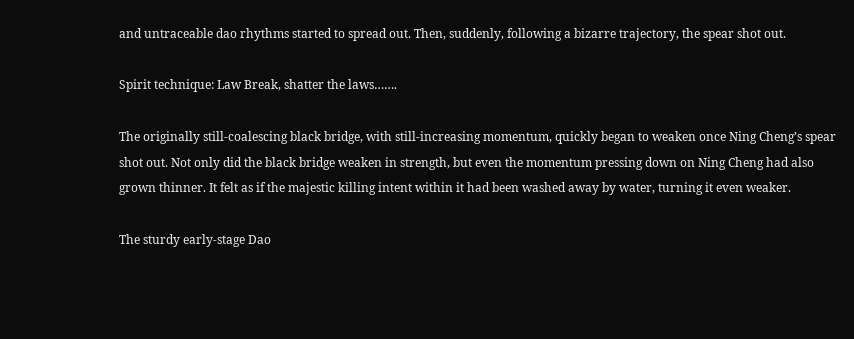and untraceable dao rhythms started to spread out. Then, suddenly, following a bizarre trajectory, the spear shot out.

Spirit technique: Law Break, shatter the laws…….

The originally still-coalescing black bridge, with still-increasing momentum, quickly began to weaken once Ning Cheng’s spear shot out. Not only did the black bridge weaken in strength, but even the momentum pressing down on Ning Cheng had also grown thinner. It felt as if the majestic killing intent within it had been washed away by water, turning it even weaker.

The sturdy early-stage Dao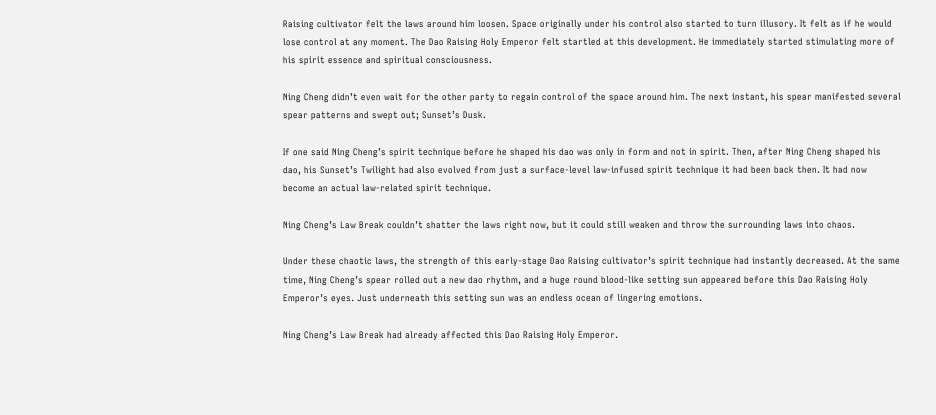Raising cultivator felt the laws around him loosen. Space originally under his control also started to turn illusory. It felt as if he would lose control at any moment. The Dao Raising Holy Emperor felt startled at this development. He immediately started stimulating more of his spirit essence and spiritual consciousness.

Ning Cheng didn’t even wait for the other party to regain control of the space around him. The next instant, his spear manifested several spear patterns and swept out; Sunset’s Dusk.

If one said Ning Cheng’s spirit technique before he shaped his dao was only in form and not in spirit. Then, after Ning Cheng shaped his dao, his Sunset’s Twilight had also evolved from just a surface-level law-infused spirit technique it had been back then. It had now become an actual law-related spirit technique.

Ning Cheng’s Law Break couldn’t shatter the laws right now, but it could still weaken and throw the surrounding laws into chaos.

Under these chaotic laws, the strength of this early-stage Dao Raising cultivator’s spirit technique had instantly decreased. At the same time, Ning Cheng’s spear rolled out a new dao rhythm, and a huge round blood-like setting sun appeared before this Dao Raising Holy Emperor’s eyes. Just underneath this setting sun was an endless ocean of lingering emotions.

Ning Cheng’s Law Break had already affected this Dao Raising Holy Emperor.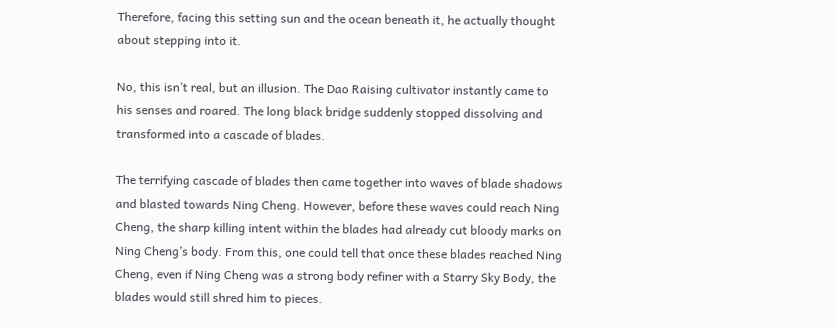Therefore, facing this setting sun and the ocean beneath it, he actually thought about stepping into it.

No, this isn’t real, but an illusion. The Dao Raising cultivator instantly came to his senses and roared. The long black bridge suddenly stopped dissolving and transformed into a cascade of blades.

The terrifying cascade of blades then came together into waves of blade shadows and blasted towards Ning Cheng. However, before these waves could reach Ning Cheng, the sharp killing intent within the blades had already cut bloody marks on Ning Cheng’s body. From this, one could tell that once these blades reached Ning Cheng, even if Ning Cheng was a strong body refiner with a Starry Sky Body, the blades would still shred him to pieces.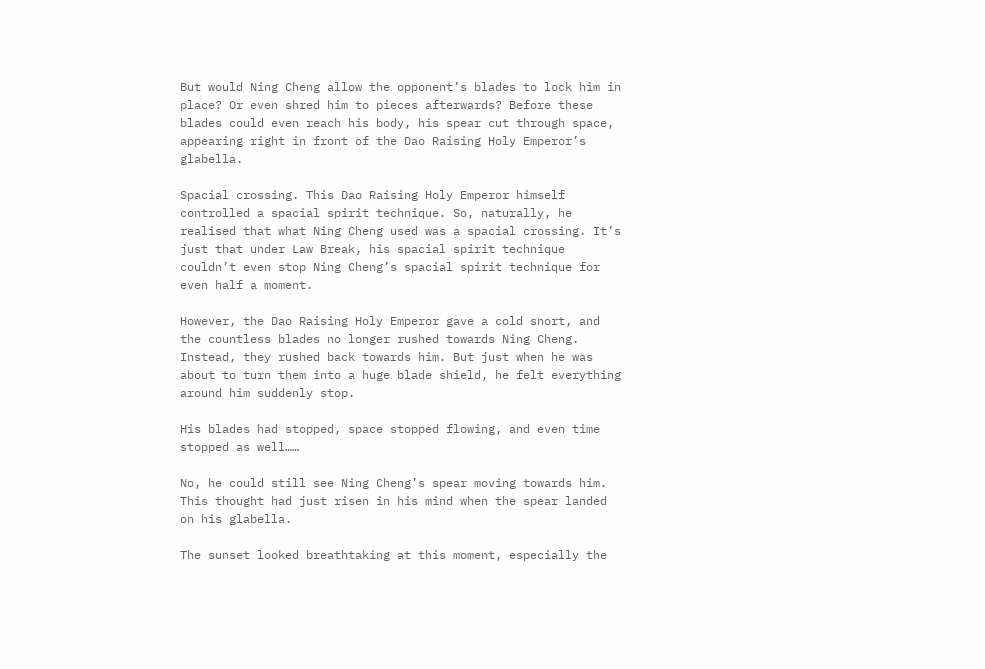But would Ning Cheng allow the opponent’s blades to lock him in place? Or even shred him to pieces afterwards? Before these blades could even reach his body, his spear cut through space, appearing right in front of the Dao Raising Holy Emperor’s glabella.

Spacial crossing. This Dao Raising Holy Emperor himself controlled a spacial spirit technique. So, naturally, he realised that what Ning Cheng used was a spacial crossing. It’s just that under Law Break, his spacial spirit technique couldn’t even stop Ning Cheng’s spacial spirit technique for even half a moment.

However, the Dao Raising Holy Emperor gave a cold snort, and the countless blades no longer rushed towards Ning Cheng. Instead, they rushed back towards him. But just when he was about to turn them into a huge blade shield, he felt everything around him suddenly stop.

His blades had stopped, space stopped flowing, and even time stopped as well……

No, he could still see Ning Cheng’s spear moving towards him. This thought had just risen in his mind when the spear landed on his glabella.

The sunset looked breathtaking at this moment, especially the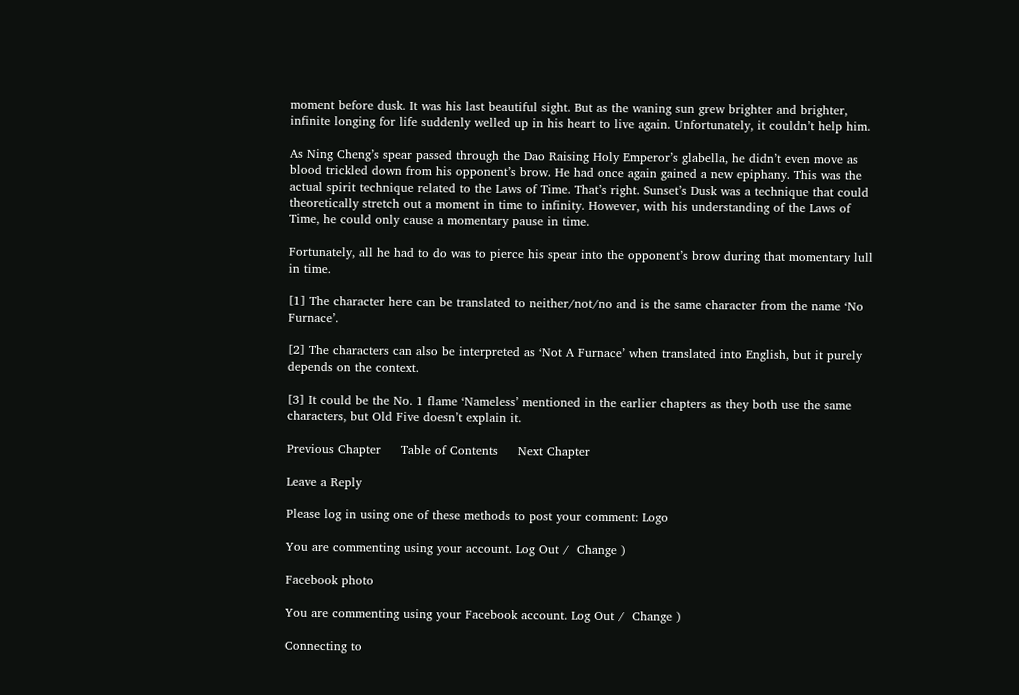moment before dusk. It was his last beautiful sight. But as the waning sun grew brighter and brighter, infinite longing for life suddenly welled up in his heart to live again. Unfortunately, it couldn’t help him.

As Ning Cheng’s spear passed through the Dao Raising Holy Emperor’s glabella, he didn’t even move as blood trickled down from his opponent’s brow. He had once again gained a new epiphany. This was the actual spirit technique related to the Laws of Time. That’s right. Sunset’s Dusk was a technique that could theoretically stretch out a moment in time to infinity. However, with his understanding of the Laws of Time, he could only cause a momentary pause in time.

Fortunately, all he had to do was to pierce his spear into the opponent’s brow during that momentary lull in time.

[1] The character here can be translated to neither/not/no and is the same character from the name ‘No Furnace’.

[2] The characters can also be interpreted as ‘Not A Furnace’ when translated into English, but it purely depends on the context.

[3] It could be the No. 1 flame ‘Nameless’ mentioned in the earlier chapters as they both use the same characters, but Old Five doesn’t explain it.

Previous Chapter     Table of Contents     Next Chapter

Leave a Reply

Please log in using one of these methods to post your comment: Logo

You are commenting using your account. Log Out /  Change )

Facebook photo

You are commenting using your Facebook account. Log Out /  Change )

Connecting to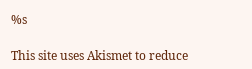%s

This site uses Akismet to reduce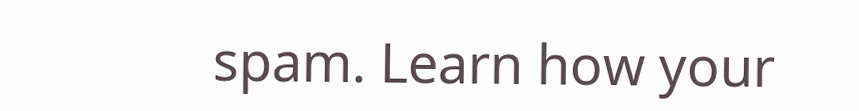spam. Learn how your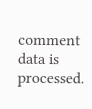comment data is processed.